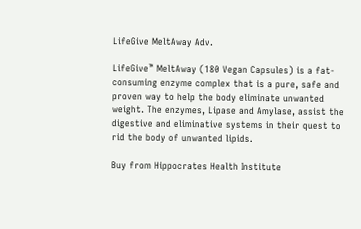LifeGive MeltAway Adv.

LifeGive™ MeltAway (180 Vegan Capsules) is a fat-consuming enzyme complex that is a pure, safe and proven way to help the body eliminate unwanted weight. The enzymes, Lipase and Amylase, assist the digestive and eliminative systems in their quest to rid the body of unwanted lipids.

Buy from Hippocrates Health Institute